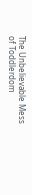The Unbelievable Mess of Toddlerdom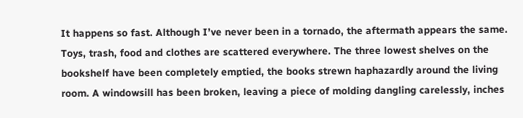It happens so fast. Although I’ve never been in a tornado, the aftermath appears the same. Toys, trash, food and clothes are scattered everywhere. The three lowest shelves on the bookshelf have been completely emptied, the books strewn haphazardly around the living room. A windowsill has been broken, leaving a piece of molding dangling carelessly, inches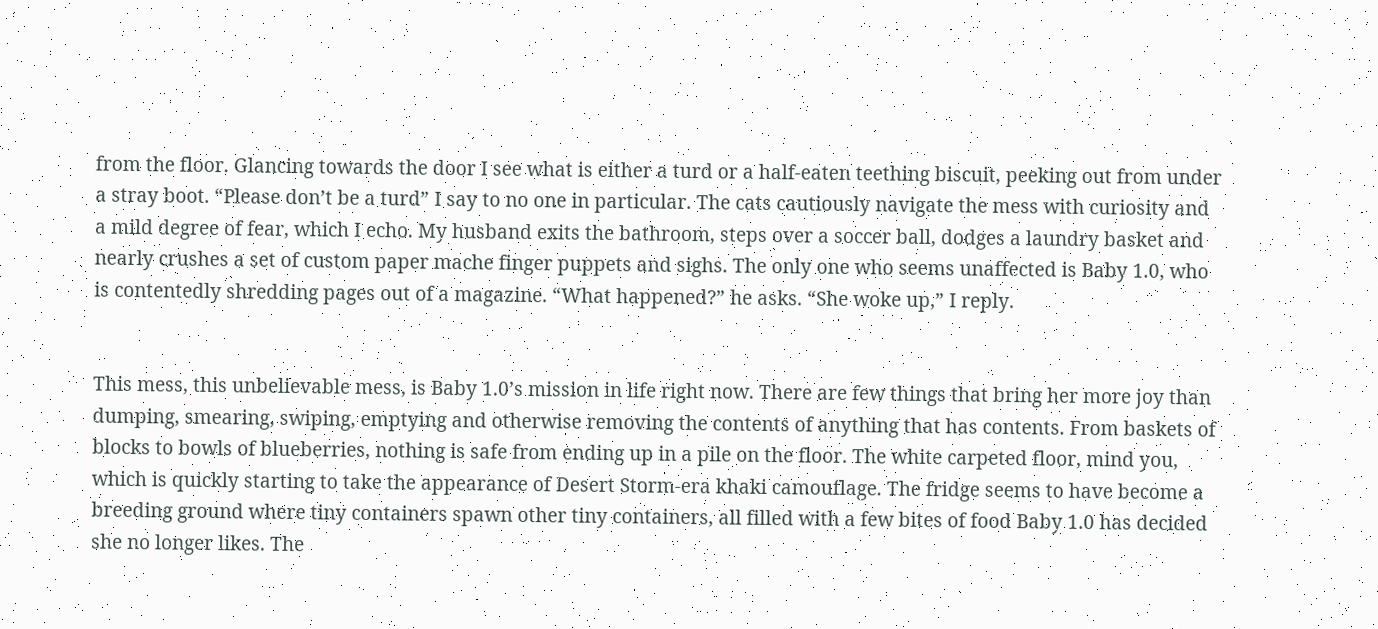from the floor. Glancing towards the door I see what is either a turd or a half-eaten teething biscuit, peeking out from under a stray boot. “Please don’t be a turd” I say to no one in particular. The cats cautiously navigate the mess with curiosity and a mild degree of fear, which I echo. My husband exits the bathroom, steps over a soccer ball, dodges a laundry basket and nearly crushes a set of custom paper mache finger puppets and sighs. The only one who seems unaffected is Baby 1.0, who is contentedly shredding pages out of a magazine. “What happened?” he asks. “She woke up,” I reply.


This mess, this unbelievable mess, is Baby 1.0’s mission in life right now. There are few things that bring her more joy than dumping, smearing, swiping, emptying and otherwise removing the contents of anything that has contents. From baskets of blocks to bowls of blueberries, nothing is safe from ending up in a pile on the floor. The white carpeted floor, mind you, which is quickly starting to take the appearance of Desert Storm-era khaki camouflage. The fridge seems to have become a breeding ground where tiny containers spawn other tiny containers, all filled with a few bites of food Baby 1.0 has decided she no longer likes. The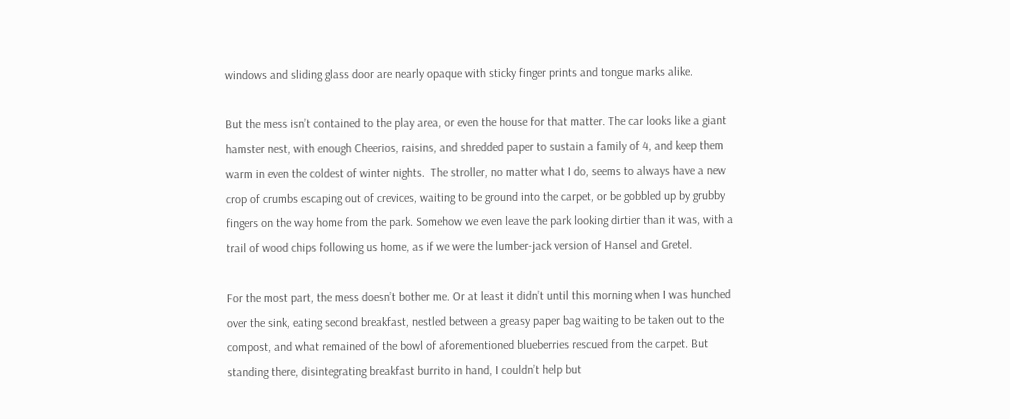windows and sliding glass door are nearly opaque with sticky finger prints and tongue marks alike.

But the mess isn’t contained to the play area, or even the house for that matter. The car looks like a giant hamster nest, with enough Cheerios, raisins, and shredded paper to sustain a family of 4, and keep them warm in even the coldest of winter nights.  The stroller, no matter what I do, seems to always have a new crop of crumbs escaping out of crevices, waiting to be ground into the carpet, or be gobbled up by grubby fingers on the way home from the park. Somehow we even leave the park looking dirtier than it was, with a trail of wood chips following us home, as if we were the lumber-jack version of Hansel and Gretel.

For the most part, the mess doesn’t bother me. Or at least it didn’t until this morning when I was hunched over the sink, eating second breakfast, nestled between a greasy paper bag waiting to be taken out to the compost, and what remained of the bowl of aforementioned blueberries rescued from the carpet. But standing there, disintegrating breakfast burrito in hand, I couldn’t help but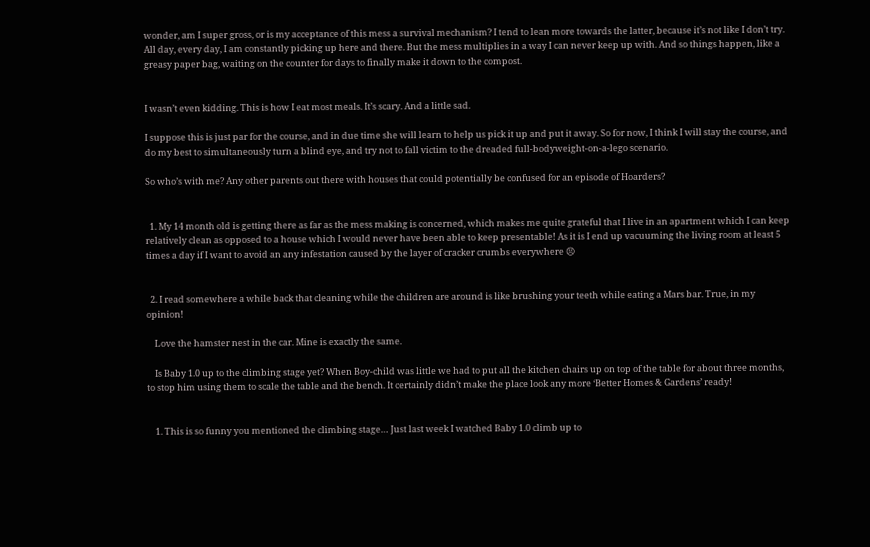wonder, am I super gross, or is my acceptance of this mess a survival mechanism? I tend to lean more towards the latter, because it’s not like I don’t try. All day, every day, I am constantly picking up here and there. But the mess multiplies in a way I can never keep up with. And so things happen, like a greasy paper bag, waiting on the counter for days to finally make it down to the compost.


I wasn’t even kidding. This is how I eat most meals. It’s scary. And a little sad.

I suppose this is just par for the course, and in due time she will learn to help us pick it up and put it away. So for now, I think I will stay the course, and do my best to simultaneously turn a blind eye, and try not to fall victim to the dreaded full-bodyweight-on-a-lego scenario.

So who’s with me? Any other parents out there with houses that could potentially be confused for an episode of Hoarders?


  1. My 14 month old is getting there as far as the mess making is concerned, which makes me quite grateful that I live in an apartment which I can keep relatively clean as opposed to a house which I would never have been able to keep presentable! As it is I end up vacuuming the living room at least 5 times a day if I want to avoid an any infestation caused by the layer of cracker crumbs everywhere 😣


  2. I read somewhere a while back that cleaning while the children are around is like brushing your teeth while eating a Mars bar. True, in my opinion!

    Love the hamster nest in the car. Mine is exactly the same.

    Is Baby 1.0 up to the climbing stage yet? When Boy-child was little we had to put all the kitchen chairs up on top of the table for about three months, to stop him using them to scale the table and the bench. It certainly didn’t make the place look any more ‘Better Homes & Gardens’ ready!


    1. This is so funny you mentioned the climbing stage… Just last week I watched Baby 1.0 climb up to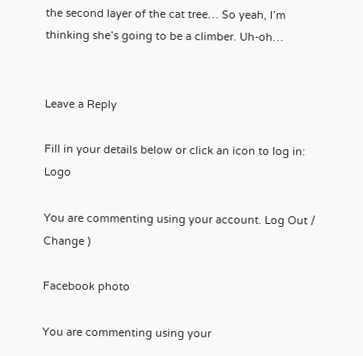the second layer of the cat tree… So yeah, I’m thinking she’s going to be a climber. Uh-oh…


Leave a Reply

Fill in your details below or click an icon to log in: Logo

You are commenting using your account. Log Out /  Change )

Facebook photo

You are commenting using your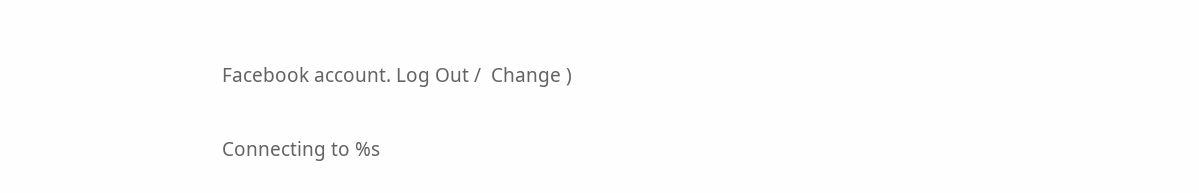Facebook account. Log Out /  Change )

Connecting to %s